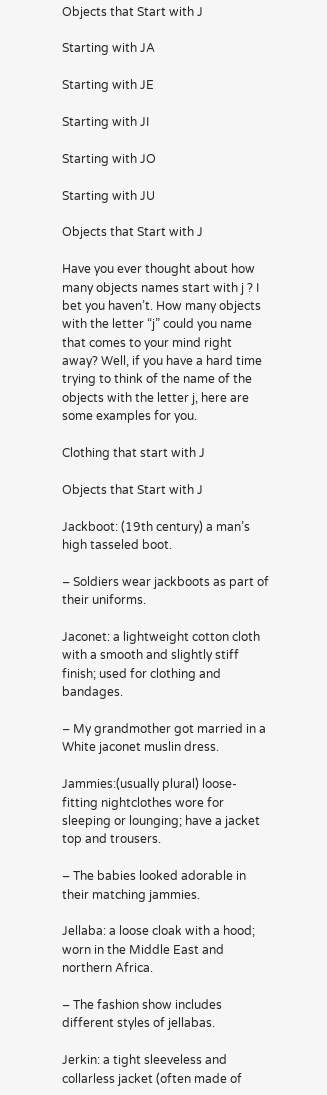Objects that Start with J

Starting with JA

Starting with JE

Starting with JI

Starting with JO

Starting with JU

Objects that Start with J

Have you ever thought about how many objects names start with j ? I bet you haven’t. How many objects with the letter “j” could you name that comes to your mind right away? Well, if you have a hard time trying to think of the name of the objects with the letter j, here are some examples for you.

Clothing that start with J

Objects that Start with J

Jackboot: (19th century) a man’s high tasseled boot.

– Soldiers wear jackboots as part of their uniforms.

Jaconet: a lightweight cotton cloth with a smooth and slightly stiff finish; used for clothing and bandages.

– My grandmother got married in a White jaconet muslin dress.

Jammies:(usually plural) loose-fitting nightclothes wore for sleeping or lounging; have a jacket top and trousers.

– The babies looked adorable in their matching jammies.

Jellaba: a loose cloak with a hood; worn in the Middle East and northern Africa.

– The fashion show includes different styles of jellabas.

Jerkin: a tight sleeveless and collarless jacket (often made of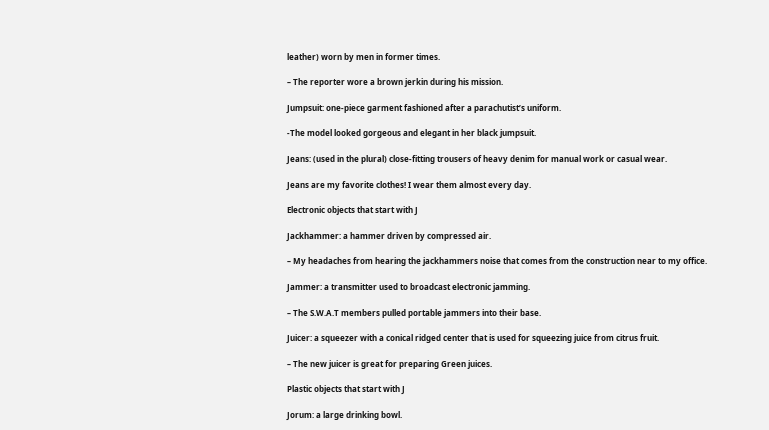leather) worn by men in former times.

– The reporter wore a brown jerkin during his mission.

Jumpsuit: one-piece garment fashioned after a parachutist’s uniform.

-The model looked gorgeous and elegant in her black jumpsuit.

Jeans: (used in the plural) close-fitting trousers of heavy denim for manual work or casual wear.

Jeans are my favorite clothes! I wear them almost every day.

Electronic objects that start with J

Jackhammer: a hammer driven by compressed air.

– My headaches from hearing the jackhammers noise that comes from the construction near to my office.

Jammer: a transmitter used to broadcast electronic jamming.

– The S.W.A.T members pulled portable jammers into their base.

Juicer: a squeezer with a conical ridged center that is used for squeezing juice from citrus fruit.

– The new juicer is great for preparing Green juices.

Plastic objects that start with J

Jorum: a large drinking bowl.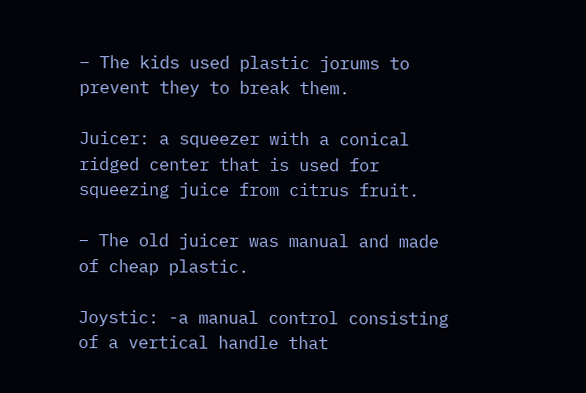– The kids used plastic jorums to prevent they to break them.

Juicer: a squeezer with a conical ridged center that is used for squeezing juice from citrus fruit.

– The old juicer was manual and made of cheap plastic.

Joystic: -a manual control consisting of a vertical handle that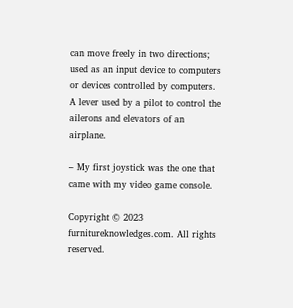can move freely in two directions; used as an input device to computers or devices controlled by computers. A lever used by a pilot to control the ailerons and elevators of an airplane.

– My first joystick was the one that came with my video game console.

Copyright © 2023 furnitureknowledges.com. All rights reserved.